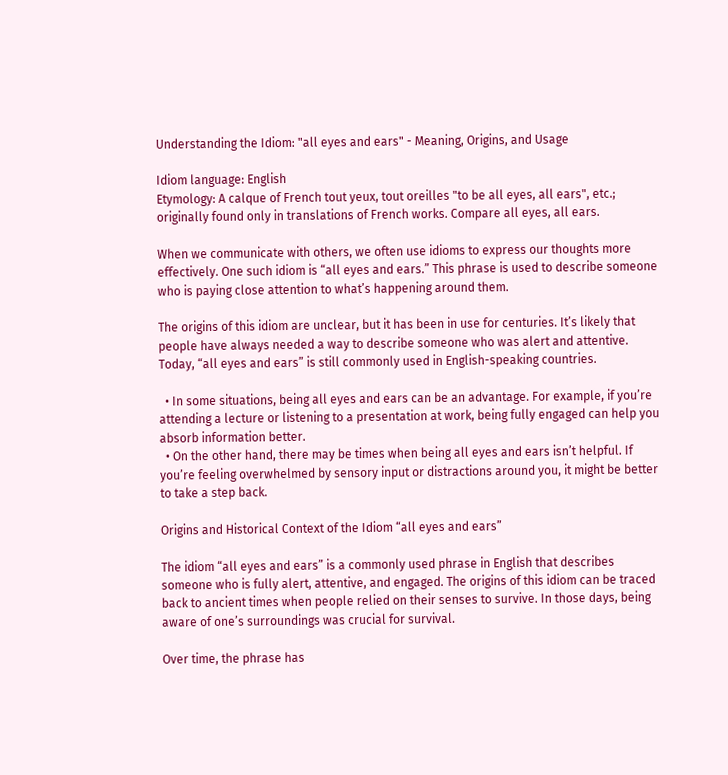Understanding the Idiom: "all eyes and ears" - Meaning, Origins, and Usage

Idiom language: English
Etymology: A calque of French tout yeux, tout oreilles "to be all eyes, all ears", etc.; originally found only in translations of French works. Compare all eyes, all ears.

When we communicate with others, we often use idioms to express our thoughts more effectively. One such idiom is “all eyes and ears.” This phrase is used to describe someone who is paying close attention to what’s happening around them.

The origins of this idiom are unclear, but it has been in use for centuries. It’s likely that people have always needed a way to describe someone who was alert and attentive. Today, “all eyes and ears” is still commonly used in English-speaking countries.

  • In some situations, being all eyes and ears can be an advantage. For example, if you’re attending a lecture or listening to a presentation at work, being fully engaged can help you absorb information better.
  • On the other hand, there may be times when being all eyes and ears isn’t helpful. If you’re feeling overwhelmed by sensory input or distractions around you, it might be better to take a step back.

Origins and Historical Context of the Idiom “all eyes and ears”

The idiom “all eyes and ears” is a commonly used phrase in English that describes someone who is fully alert, attentive, and engaged. The origins of this idiom can be traced back to ancient times when people relied on their senses to survive. In those days, being aware of one’s surroundings was crucial for survival.

Over time, the phrase has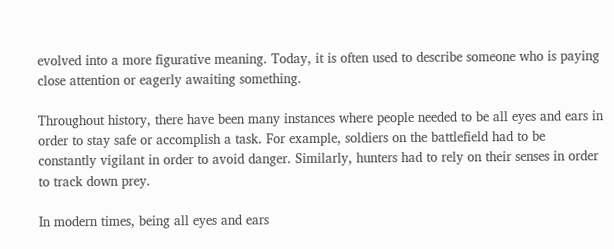evolved into a more figurative meaning. Today, it is often used to describe someone who is paying close attention or eagerly awaiting something.

Throughout history, there have been many instances where people needed to be all eyes and ears in order to stay safe or accomplish a task. For example, soldiers on the battlefield had to be constantly vigilant in order to avoid danger. Similarly, hunters had to rely on their senses in order to track down prey.

In modern times, being all eyes and ears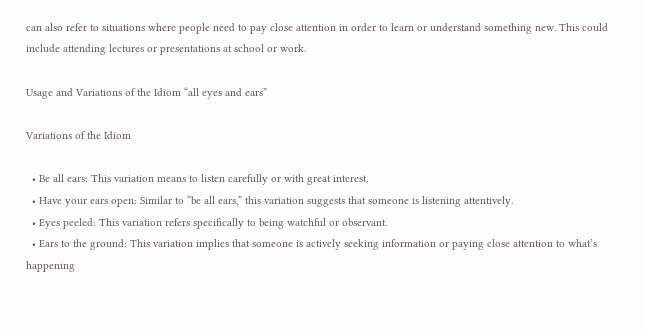can also refer to situations where people need to pay close attention in order to learn or understand something new. This could include attending lectures or presentations at school or work.

Usage and Variations of the Idiom “all eyes and ears”

Variations of the Idiom

  • Be all ears: This variation means to listen carefully or with great interest.
  • Have your ears open: Similar to “be all ears,” this variation suggests that someone is listening attentively.
  • Eyes peeled: This variation refers specifically to being watchful or observant.
  • Ears to the ground: This variation implies that someone is actively seeking information or paying close attention to what’s happening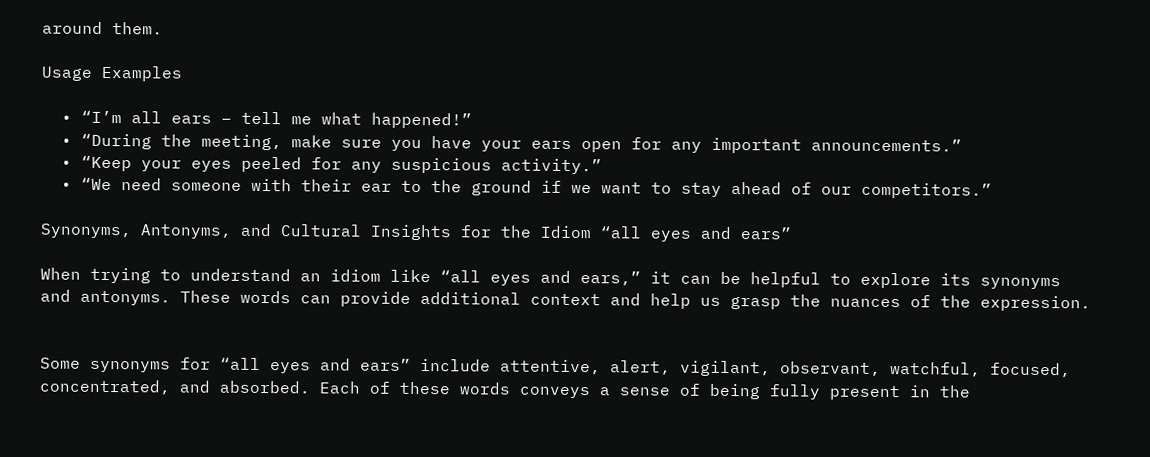around them.

Usage Examples

  • “I’m all ears – tell me what happened!”
  • “During the meeting, make sure you have your ears open for any important announcements.”
  • “Keep your eyes peeled for any suspicious activity.”
  • “We need someone with their ear to the ground if we want to stay ahead of our competitors.”

Synonyms, Antonyms, and Cultural Insights for the Idiom “all eyes and ears”

When trying to understand an idiom like “all eyes and ears,” it can be helpful to explore its synonyms and antonyms. These words can provide additional context and help us grasp the nuances of the expression.


Some synonyms for “all eyes and ears” include attentive, alert, vigilant, observant, watchful, focused, concentrated, and absorbed. Each of these words conveys a sense of being fully present in the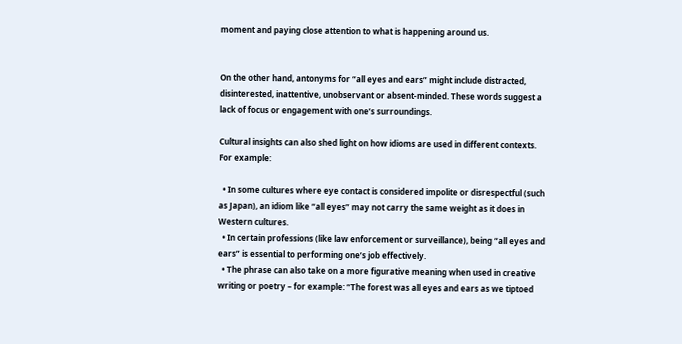moment and paying close attention to what is happening around us.


On the other hand, antonyms for “all eyes and ears” might include distracted, disinterested, inattentive, unobservant or absent-minded. These words suggest a lack of focus or engagement with one’s surroundings.

Cultural insights can also shed light on how idioms are used in different contexts. For example:

  • In some cultures where eye contact is considered impolite or disrespectful (such as Japan), an idiom like “all eyes” may not carry the same weight as it does in Western cultures.
  • In certain professions (like law enforcement or surveillance), being “all eyes and ears” is essential to performing one’s job effectively.
  • The phrase can also take on a more figurative meaning when used in creative writing or poetry – for example: “The forest was all eyes and ears as we tiptoed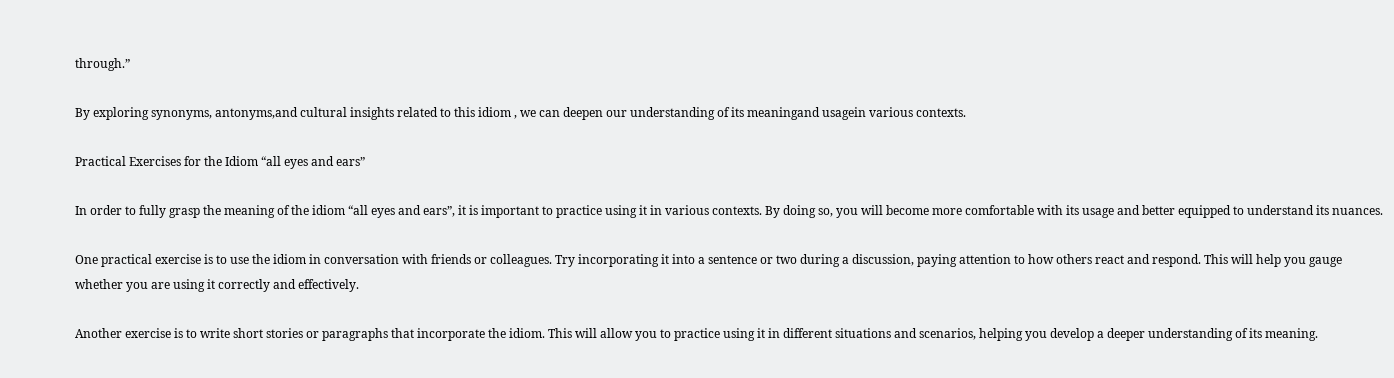through.”

By exploring synonyms, antonyms,and cultural insights related to this idiom , we can deepen our understanding of its meaningand usagein various contexts.

Practical Exercises for the Idiom “all eyes and ears”

In order to fully grasp the meaning of the idiom “all eyes and ears”, it is important to practice using it in various contexts. By doing so, you will become more comfortable with its usage and better equipped to understand its nuances.

One practical exercise is to use the idiom in conversation with friends or colleagues. Try incorporating it into a sentence or two during a discussion, paying attention to how others react and respond. This will help you gauge whether you are using it correctly and effectively.

Another exercise is to write short stories or paragraphs that incorporate the idiom. This will allow you to practice using it in different situations and scenarios, helping you develop a deeper understanding of its meaning.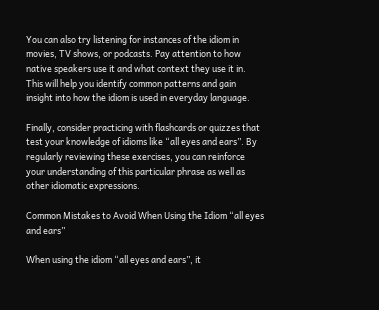You can also try listening for instances of the idiom in movies, TV shows, or podcasts. Pay attention to how native speakers use it and what context they use it in. This will help you identify common patterns and gain insight into how the idiom is used in everyday language.

Finally, consider practicing with flashcards or quizzes that test your knowledge of idioms like “all eyes and ears”. By regularly reviewing these exercises, you can reinforce your understanding of this particular phrase as well as other idiomatic expressions.

Common Mistakes to Avoid When Using the Idiom “all eyes and ears”

When using the idiom “all eyes and ears”, it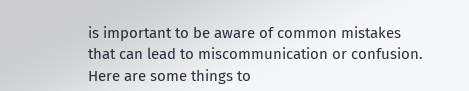is important to be aware of common mistakes that can lead to miscommunication or confusion. Here are some things to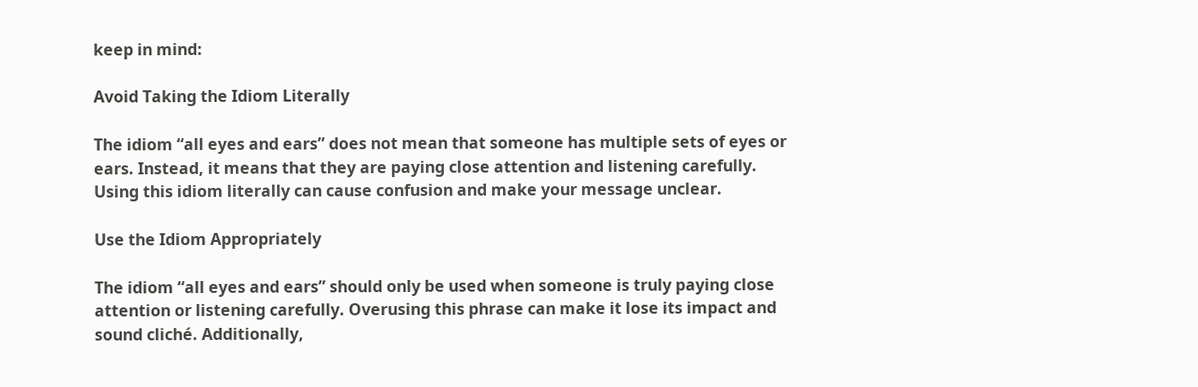keep in mind:

Avoid Taking the Idiom Literally

The idiom “all eyes and ears” does not mean that someone has multiple sets of eyes or ears. Instead, it means that they are paying close attention and listening carefully. Using this idiom literally can cause confusion and make your message unclear.

Use the Idiom Appropriately

The idiom “all eyes and ears” should only be used when someone is truly paying close attention or listening carefully. Overusing this phrase can make it lose its impact and sound cliché. Additionally,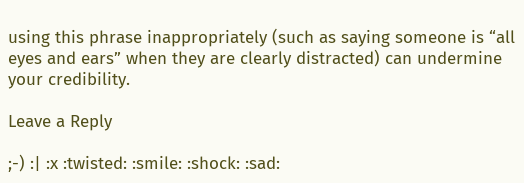using this phrase inappropriately (such as saying someone is “all eyes and ears” when they are clearly distracted) can undermine your credibility.

Leave a Reply

;-) :| :x :twisted: :smile: :shock: :sad: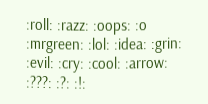:roll: :razz: :oops: :o :mrgreen: :lol: :idea: :grin: :evil: :cry: :cool: :arrow: :???: :?: :!: